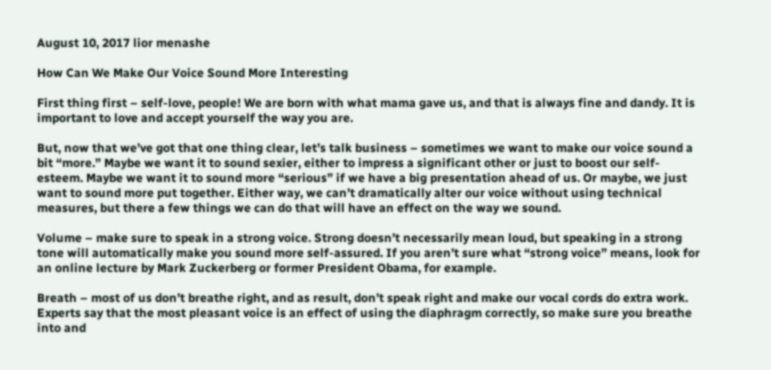August 10, 2017 lior menashe

How Can We Make Our Voice Sound More Interesting

First thing first – self-love, people! We are born with what mama gave us, and that is always fine and dandy. It is important to love and accept yourself the way you are.

But, now that we’ve got that one thing clear, let’s talk business – sometimes we want to make our voice sound a bit “more.” Maybe we want it to sound sexier, either to impress a significant other or just to boost our self-esteem. Maybe we want it to sound more “serious” if we have a big presentation ahead of us. Or maybe, we just want to sound more put together. Either way, we can’t dramatically alter our voice without using technical measures, but there a few things we can do that will have an effect on the way we sound.

Volume – make sure to speak in a strong voice. Strong doesn’t necessarily mean loud, but speaking in a strong tone will automatically make you sound more self-assured. If you aren’t sure what “strong voice” means, look for an online lecture by Mark Zuckerberg or former President Obama, for example.

Breath – most of us don’t breathe right, and as result, don’t speak right and make our vocal cords do extra work. Experts say that the most pleasant voice is an effect of using the diaphragm correctly, so make sure you breathe into and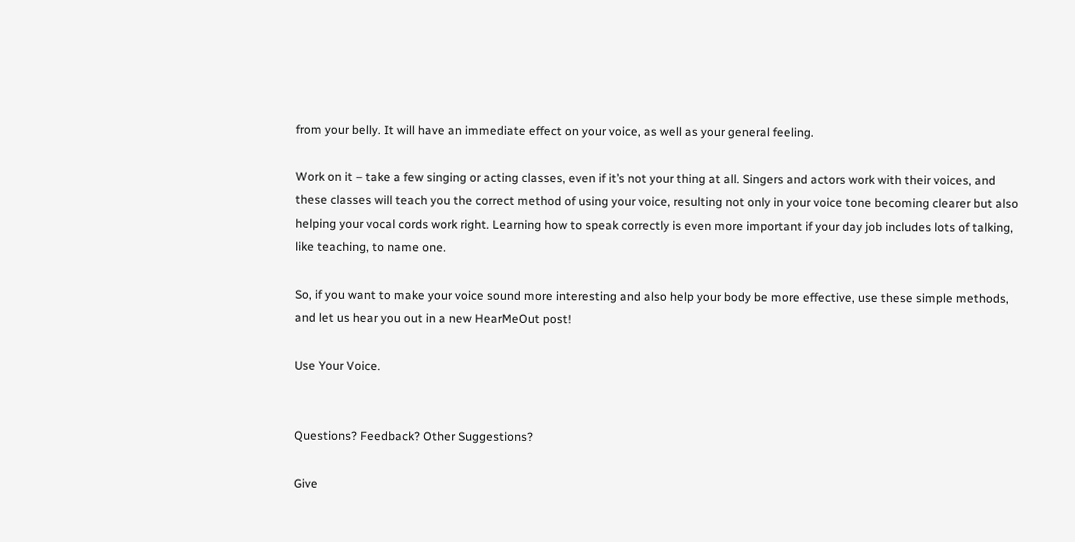from your belly. It will have an immediate effect on your voice, as well as your general feeling.

Work on it – take a few singing or acting classes, even if it’s not your thing at all. Singers and actors work with their voices, and these classes will teach you the correct method of using your voice, resulting not only in your voice tone becoming clearer but also helping your vocal cords work right. Learning how to speak correctly is even more important if your day job includes lots of talking, like teaching, to name one.

So, if you want to make your voice sound more interesting and also help your body be more effective, use these simple methods, and let us hear you out in a new HearMeOut post!

Use Your Voice.


Questions? Feedback? Other Suggestions?

Give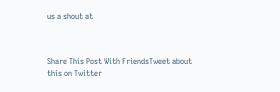us a shout at



Share This Post With FriendsTweet about this on Twitter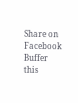Share on Facebook
Buffer this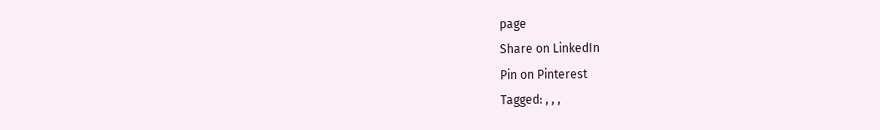page
Share on LinkedIn
Pin on Pinterest
Tagged: , , ,